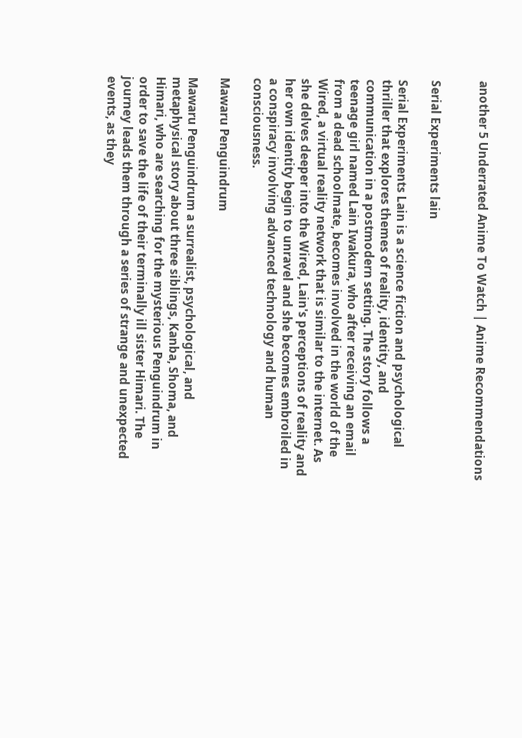another 5 Underrated Anime To Watch | Anime Recommendations


Serial Experiments lain

Serial Experiments Lain is a science fiction and psychological thriller that explores themes of reality, identity, and communication in a postmodern setting. The story follows a teenage girl named Lain Iwakura, who after receiving an email from a dead schoolmate, becomes involved in the world of the Wired, a virtual reality network that is similar to the internet. As she delves deeper into the Wired, Lain's perceptions of reality and her own identity begin to unravel and she becomes embroiled in a conspiracy involving advanced technology and human consciousness.

Mawaru Penguindrum

Mawaru Penguindrum a surrealist, psychological, and metaphysical story about three siblings, Kanba, Shoma, and Himari, who are searching for the mysterious Penguindrum in order to save the life of their terminally ill sister Himari. The journey leads them through a series of strange and unexpected events, as they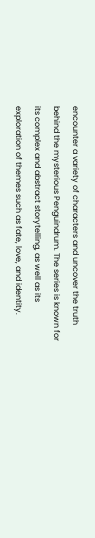encounter a variety of characters and uncover the truth behind the mysterious Penguindrum. The series is known for its complex and abstract storytelling, as well as its exploration of themes such as fate, love, and identity.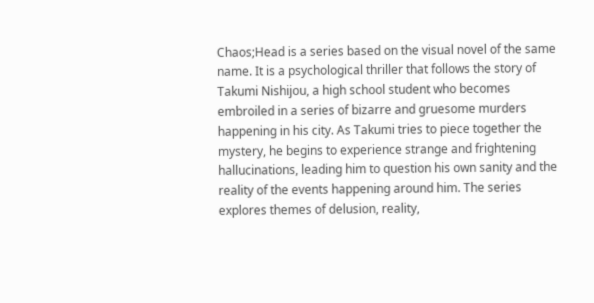Chaos;Head is a series based on the visual novel of the same name. It is a psychological thriller that follows the story of Takumi Nishijou, a high school student who becomes embroiled in a series of bizarre and gruesome murders happening in his city. As Takumi tries to piece together the mystery, he begins to experience strange and frightening hallucinations, leading him to question his own sanity and the reality of the events happening around him. The series explores themes of delusion, reality,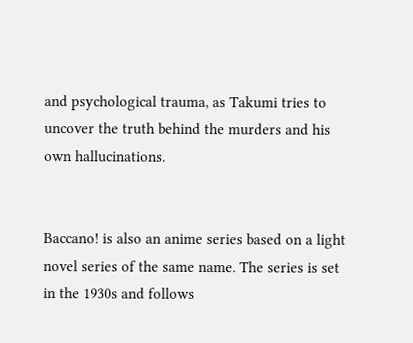and psychological trauma, as Takumi tries to uncover the truth behind the murders and his own hallucinations.


Baccano! is also an anime series based on a light novel series of the same name. The series is set in the 1930s and follows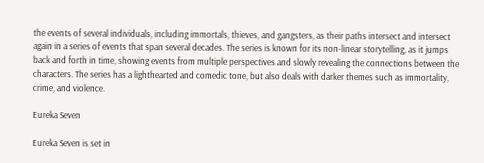the events of several individuals, including immortals, thieves, and gangsters, as their paths intersect and intersect again in a series of events that span several decades. The series is known for its non-linear storytelling, as it jumps back and forth in time, showing events from multiple perspectives and slowly revealing the connections between the characters. The series has a lighthearted and comedic tone, but also deals with darker themes such as immortality, crime, and violence.

Eureka Seven

Eureka Seven is set in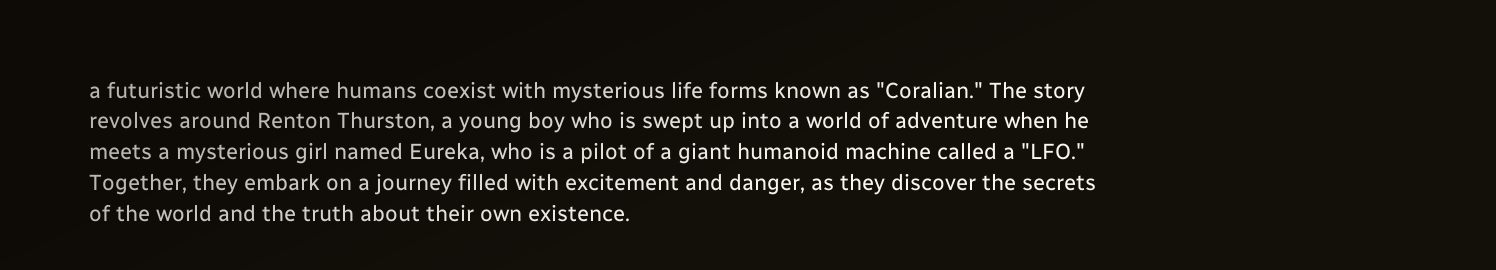a futuristic world where humans coexist with mysterious life forms known as "Coralian." The story revolves around Renton Thurston, a young boy who is swept up into a world of adventure when he meets a mysterious girl named Eureka, who is a pilot of a giant humanoid machine called a "LFO." Together, they embark on a journey filled with excitement and danger, as they discover the secrets of the world and the truth about their own existence.